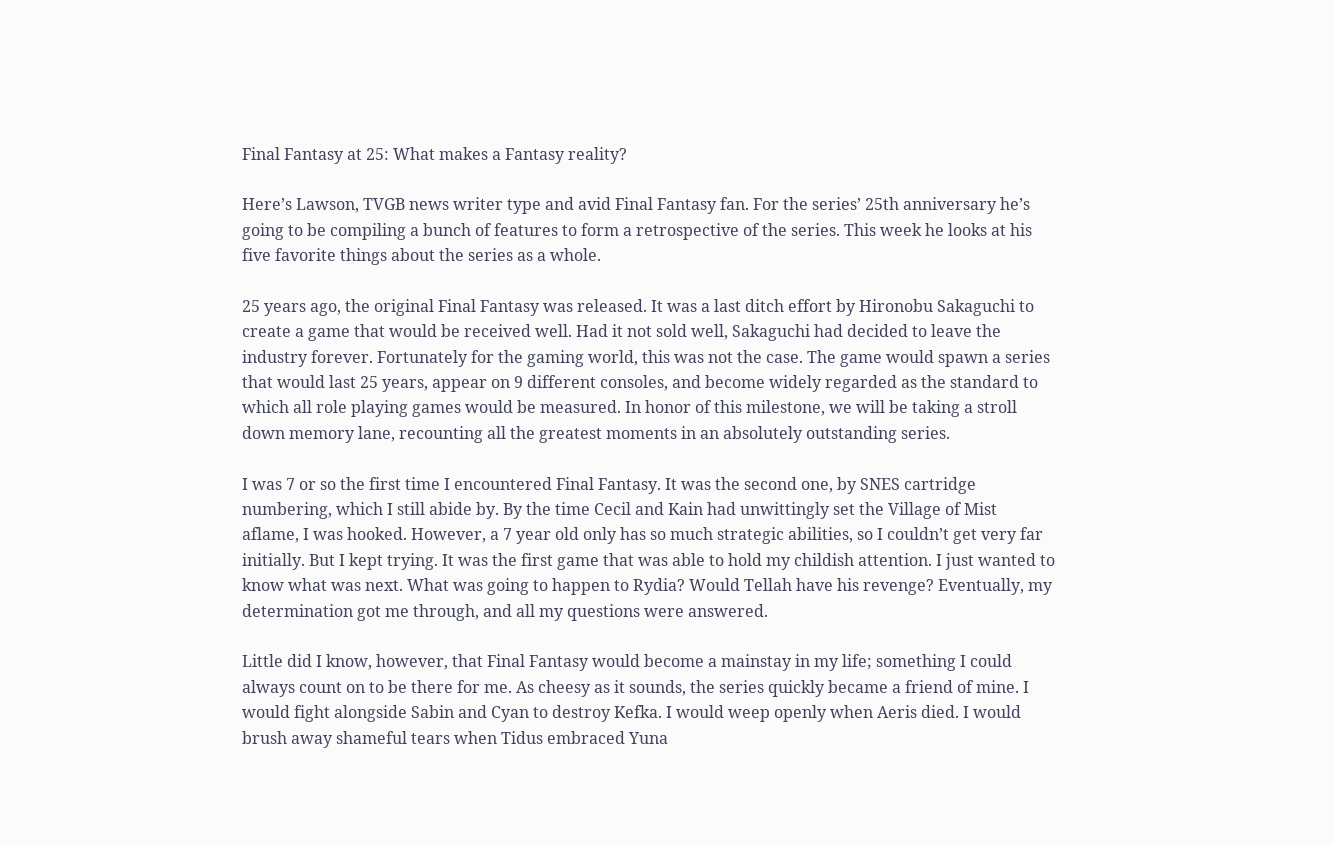Final Fantasy at 25: What makes a Fantasy reality?

Here’s Lawson, TVGB news writer type and avid Final Fantasy fan. For the series’ 25th anniversary he’s going to be compiling a bunch of features to form a retrospective of the series. This week he looks at his five favorite things about the series as a whole.

25 years ago, the original Final Fantasy was released. It was a last ditch effort by Hironobu Sakaguchi to create a game that would be received well. Had it not sold well, Sakaguchi had decided to leave the industry forever. Fortunately for the gaming world, this was not the case. The game would spawn a series that would last 25 years, appear on 9 different consoles, and become widely regarded as the standard to which all role playing games would be measured. In honor of this milestone, we will be taking a stroll down memory lane, recounting all the greatest moments in an absolutely outstanding series.

I was 7 or so the first time I encountered Final Fantasy. It was the second one, by SNES cartridge numbering, which I still abide by. By the time Cecil and Kain had unwittingly set the Village of Mist aflame, I was hooked. However, a 7 year old only has so much strategic abilities, so I couldn’t get very far initially. But I kept trying. It was the first game that was able to hold my childish attention. I just wanted to know what was next. What was going to happen to Rydia? Would Tellah have his revenge? Eventually, my determination got me through, and all my questions were answered.

Little did I know, however, that Final Fantasy would become a mainstay in my life; something I could always count on to be there for me. As cheesy as it sounds, the series quickly became a friend of mine. I would fight alongside Sabin and Cyan to destroy Kefka. I would weep openly when Aeris died. I would brush away shameful tears when Tidus embraced Yuna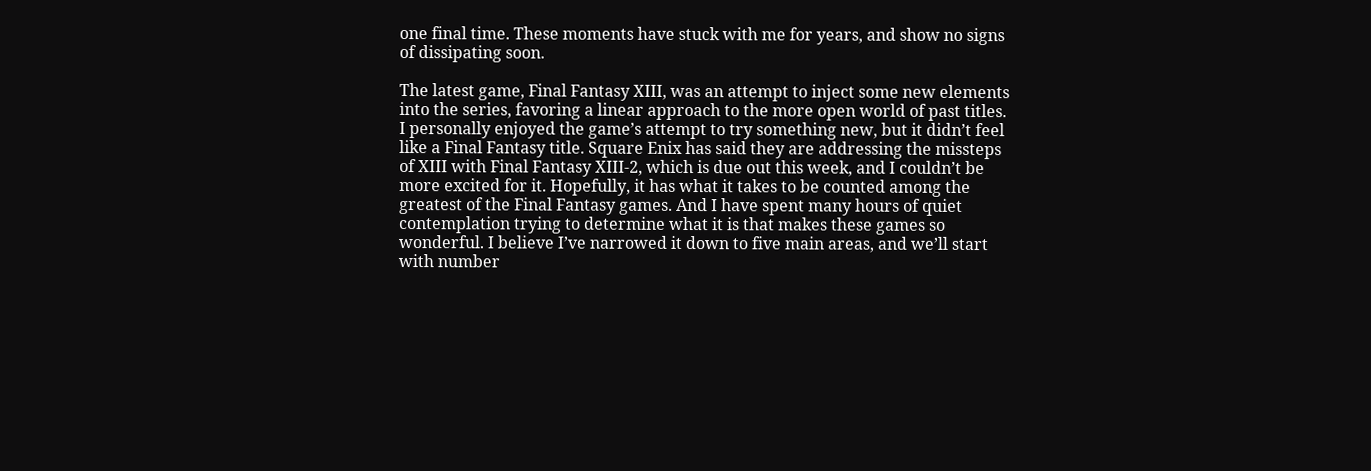one final time. These moments have stuck with me for years, and show no signs of dissipating soon.

The latest game, Final Fantasy XIII, was an attempt to inject some new elements into the series, favoring a linear approach to the more open world of past titles. I personally enjoyed the game’s attempt to try something new, but it didn’t feel like a Final Fantasy title. Square Enix has said they are addressing the missteps of XIII with Final Fantasy XIII-2, which is due out this week, and I couldn’t be more excited for it. Hopefully, it has what it takes to be counted among the greatest of the Final Fantasy games. And I have spent many hours of quiet contemplation trying to determine what it is that makes these games so wonderful. I believe I’ve narrowed it down to five main areas, and we’ll start with number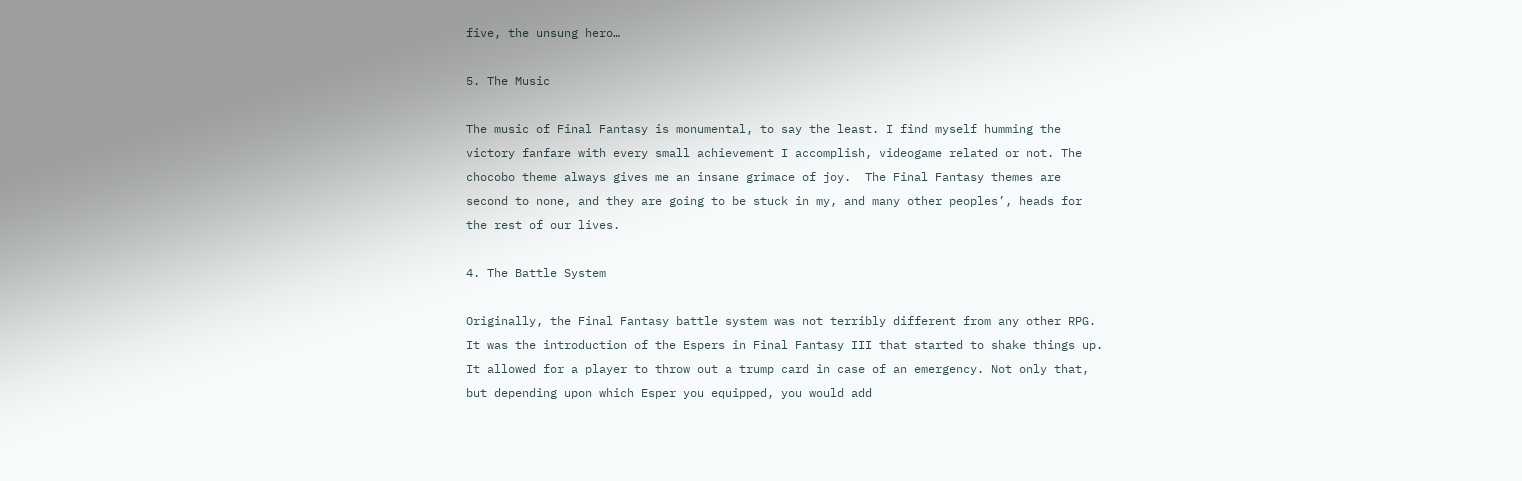five, the unsung hero…

5. The Music

The music of Final Fantasy is monumental, to say the least. I find myself humming the victory fanfare with every small achievement I accomplish, videogame related or not. The chocobo theme always gives me an insane grimace of joy.  The Final Fantasy themes are second to none, and they are going to be stuck in my, and many other peoples’, heads for the rest of our lives.

4. The Battle System

Originally, the Final Fantasy battle system was not terribly different from any other RPG. It was the introduction of the Espers in Final Fantasy III that started to shake things up. It allowed for a player to throw out a trump card in case of an emergency. Not only that, but depending upon which Esper you equipped, you would add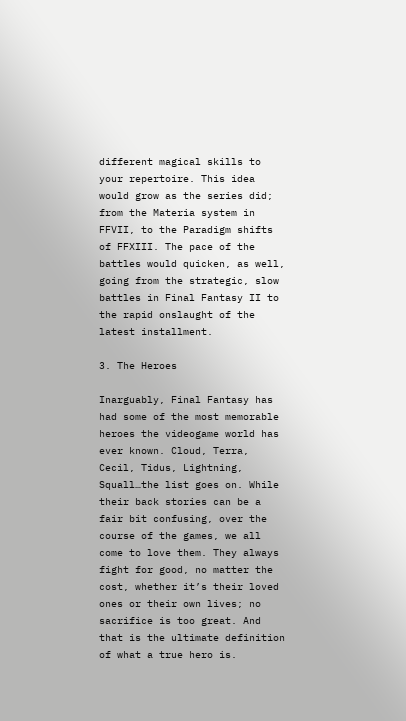different magical skills to your repertoire. This idea would grow as the series did; from the Materia system in FFVII, to the Paradigm shifts of FFXIII. The pace of the battles would quicken, as well, going from the strategic, slow battles in Final Fantasy II to the rapid onslaught of the latest installment.

3. The Heroes

Inarguably, Final Fantasy has had some of the most memorable heroes the videogame world has ever known. Cloud, Terra, Cecil, Tidus, Lightning, Squall…the list goes on. While their back stories can be a fair bit confusing, over the course of the games, we all come to love them. They always fight for good, no matter the cost, whether it’s their loved ones or their own lives; no sacrifice is too great. And that is the ultimate definition of what a true hero is.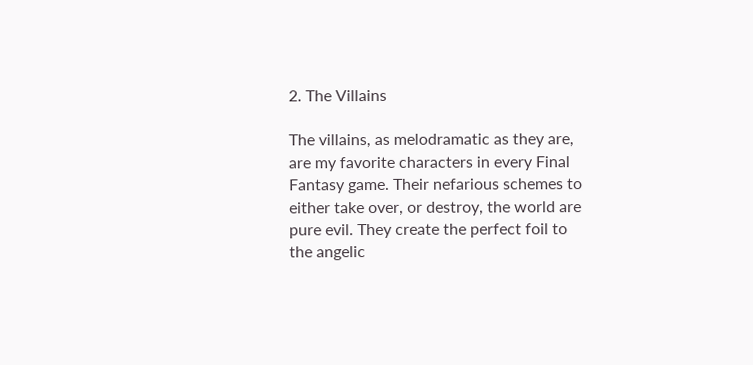2. The Villains

The villains, as melodramatic as they are, are my favorite characters in every Final Fantasy game. Their nefarious schemes to either take over, or destroy, the world are pure evil. They create the perfect foil to the angelic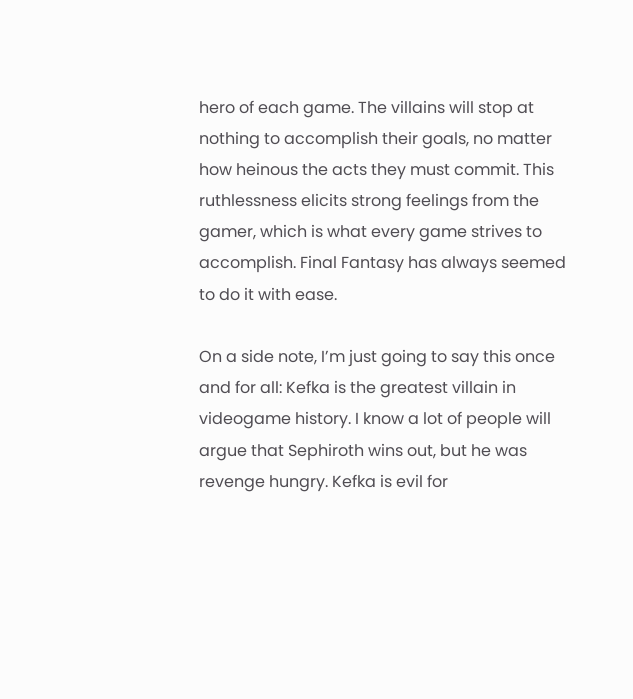hero of each game. The villains will stop at nothing to accomplish their goals, no matter how heinous the acts they must commit. This ruthlessness elicits strong feelings from the gamer, which is what every game strives to accomplish. Final Fantasy has always seemed to do it with ease.

On a side note, I’m just going to say this once and for all: Kefka is the greatest villain in videogame history. I know a lot of people will argue that Sephiroth wins out, but he was revenge hungry. Kefka is evil for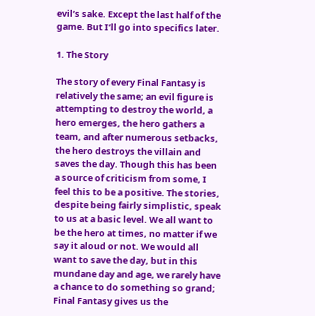evil’s sake. Except the last half of the game. But I’ll go into specifics later.

1. The Story

The story of every Final Fantasy is relatively the same; an evil figure is attempting to destroy the world, a hero emerges, the hero gathers a team, and after numerous setbacks, the hero destroys the villain and saves the day. Though this has been a source of criticism from some, I feel this to be a positive. The stories, despite being fairly simplistic, speak to us at a basic level. We all want to be the hero at times, no matter if we say it aloud or not. We would all want to save the day, but in this mundane day and age, we rarely have a chance to do something so grand; Final Fantasy gives us the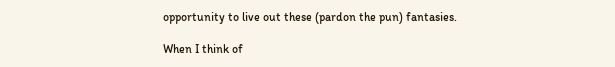opportunity to live out these (pardon the pun) fantasies.

When I think of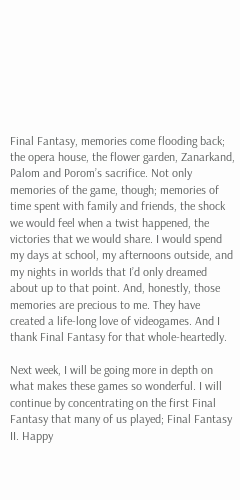Final Fantasy, memories come flooding back; the opera house, the flower garden, Zanarkand, Palom and Porom’s sacrifice. Not only memories of the game, though; memories of time spent with family and friends, the shock we would feel when a twist happened, the victories that we would share. I would spend my days at school, my afternoons outside, and my nights in worlds that I’d only dreamed about up to that point. And, honestly, those memories are precious to me. They have created a life-long love of videogames. And I thank Final Fantasy for that whole-heartedly.

Next week, I will be going more in depth on what makes these games so wonderful. I will continue by concentrating on the first Final Fantasy that many of us played; Final Fantasy II. Happy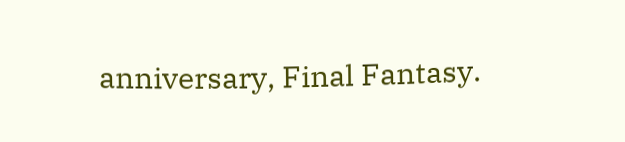anniversary, Final Fantasy.